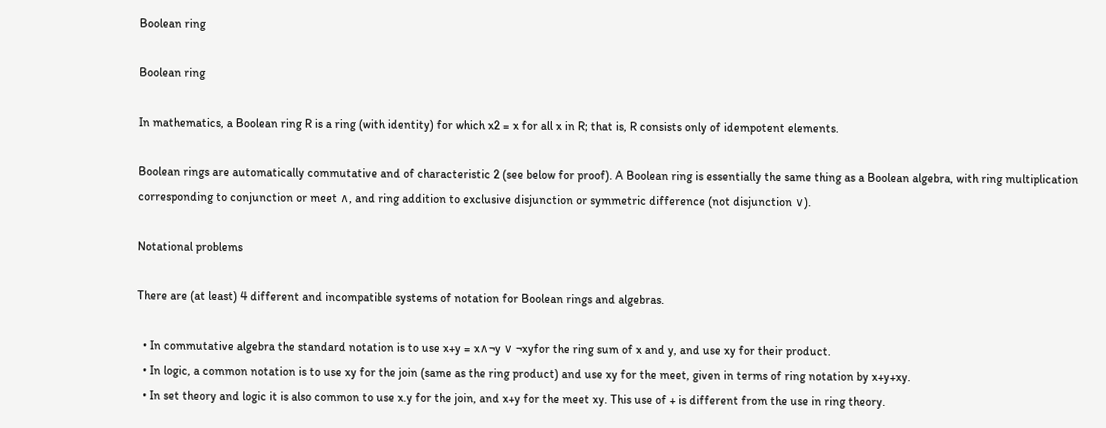Boolean ring

Boolean ring

In mathematics, a Boolean ring R is a ring (with identity) for which x2 = x for all x in R; that is, R consists only of idempotent elements.

Boolean rings are automatically commutative and of characteristic 2 (see below for proof). A Boolean ring is essentially the same thing as a Boolean algebra, with ring multiplication corresponding to conjunction or meet ∧, and ring addition to exclusive disjunction or symmetric difference (not disjunction ∨).

Notational problems

There are (at least) 4 different and incompatible systems of notation for Boolean rings and algebras.

  • In commutative algebra the standard notation is to use x+y = x∧¬y ∨ ¬xyfor the ring sum of x and y, and use xy for their product.
  • In logic, a common notation is to use xy for the join (same as the ring product) and use xy for the meet, given in terms of ring notation by x+y+xy.
  • In set theory and logic it is also common to use x.y for the join, and x+y for the meet xy. This use of + is different from the use in ring theory.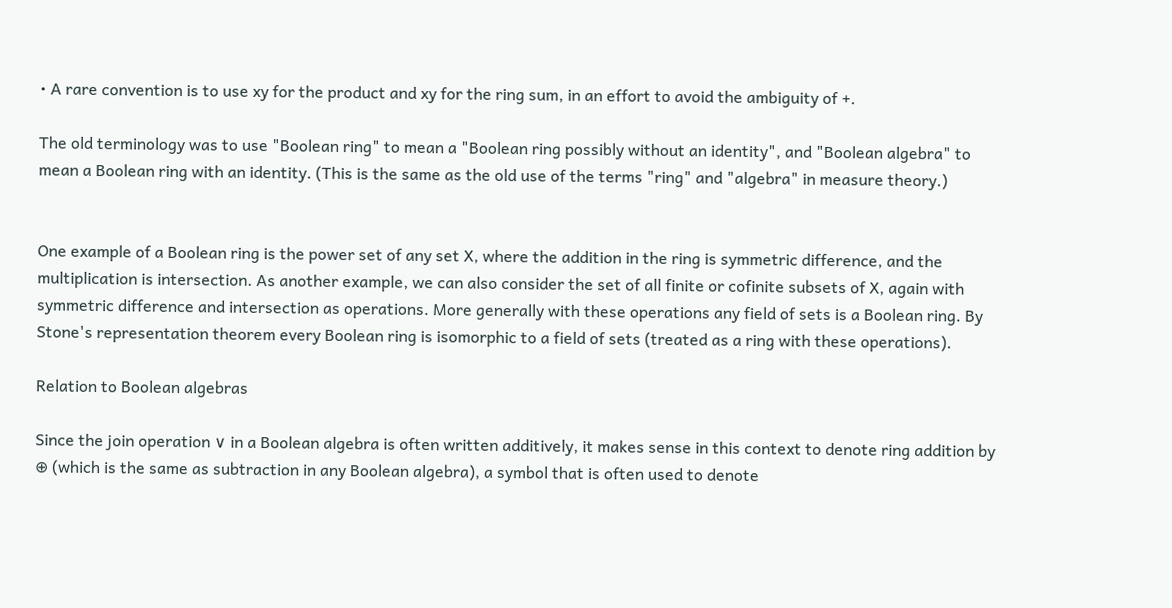• A rare convention is to use xy for the product and xy for the ring sum, in an effort to avoid the ambiguity of +.

The old terminology was to use "Boolean ring" to mean a "Boolean ring possibly without an identity", and "Boolean algebra" to mean a Boolean ring with an identity. (This is the same as the old use of the terms "ring" and "algebra" in measure theory.)


One example of a Boolean ring is the power set of any set X, where the addition in the ring is symmetric difference, and the multiplication is intersection. As another example, we can also consider the set of all finite or cofinite subsets of X, again with symmetric difference and intersection as operations. More generally with these operations any field of sets is a Boolean ring. By Stone's representation theorem every Boolean ring is isomorphic to a field of sets (treated as a ring with these operations).

Relation to Boolean algebras

Since the join operation ∨ in a Boolean algebra is often written additively, it makes sense in this context to denote ring addition by ⊕ (which is the same as subtraction in any Boolean algebra), a symbol that is often used to denote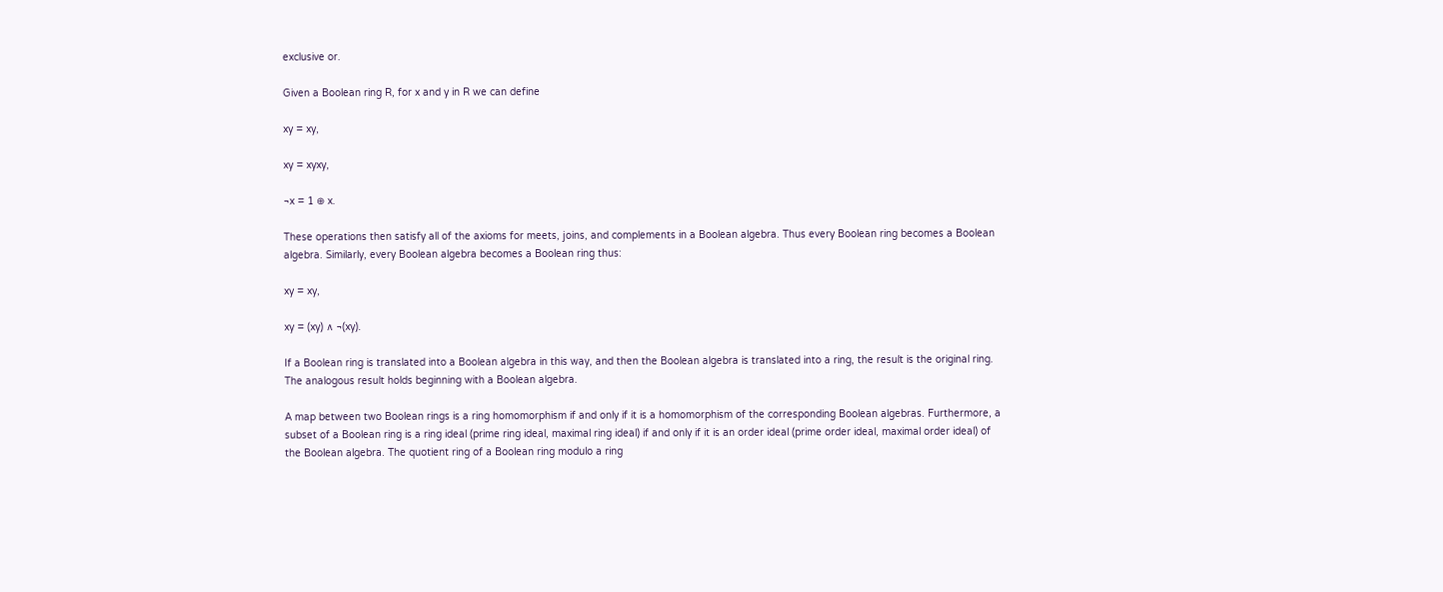exclusive or.

Given a Boolean ring R, for x and y in R we can define

xy = xy,

xy = xyxy,

¬x = 1 ⊕ x.

These operations then satisfy all of the axioms for meets, joins, and complements in a Boolean algebra. Thus every Boolean ring becomes a Boolean algebra. Similarly, every Boolean algebra becomes a Boolean ring thus:

xy = xy,

xy = (xy) ∧ ¬(xy).

If a Boolean ring is translated into a Boolean algebra in this way, and then the Boolean algebra is translated into a ring, the result is the original ring. The analogous result holds beginning with a Boolean algebra.

A map between two Boolean rings is a ring homomorphism if and only if it is a homomorphism of the corresponding Boolean algebras. Furthermore, a subset of a Boolean ring is a ring ideal (prime ring ideal, maximal ring ideal) if and only if it is an order ideal (prime order ideal, maximal order ideal) of the Boolean algebra. The quotient ring of a Boolean ring modulo a ring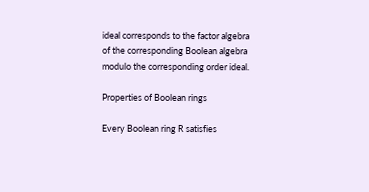ideal corresponds to the factor algebra of the corresponding Boolean algebra modulo the corresponding order ideal.

Properties of Boolean rings

Every Boolean ring R satisfies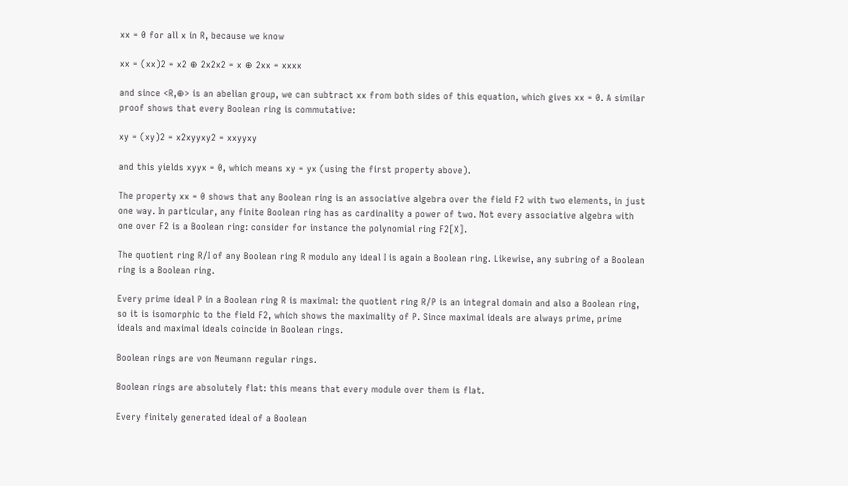xx = 0 for all x in R, because we know

xx = (xx)2 = x2 ⊕ 2x2x2 = x ⊕ 2xx = xxxx

and since <R,⊕> is an abelian group, we can subtract xx from both sides of this equation, which gives xx = 0. A similar proof shows that every Boolean ring is commutative:

xy = (xy)2 = x2xyyxy2 = xxyyxy

and this yields xyyx = 0, which means xy = yx (using the first property above).

The property xx = 0 shows that any Boolean ring is an associative algebra over the field F2 with two elements, in just one way. In particular, any finite Boolean ring has as cardinality a power of two. Not every associative algebra with one over F2 is a Boolean ring: consider for instance the polynomial ring F2[X].

The quotient ring R/I of any Boolean ring R modulo any ideal I is again a Boolean ring. Likewise, any subring of a Boolean ring is a Boolean ring.

Every prime ideal P in a Boolean ring R is maximal: the quotient ring R/P is an integral domain and also a Boolean ring, so it is isomorphic to the field F2, which shows the maximality of P. Since maximal ideals are always prime, prime ideals and maximal ideals coincide in Boolean rings.

Boolean rings are von Neumann regular rings.

Boolean rings are absolutely flat: this means that every module over them is flat.

Every finitely generated ideal of a Boolean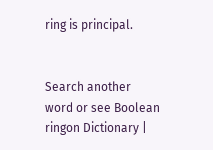ring is principal.


Search another word or see Boolean ringon Dictionary |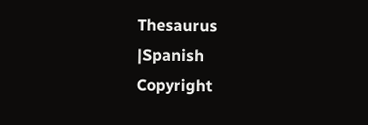Thesaurus |Spanish
Copyright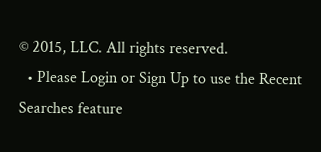© 2015, LLC. All rights reserved.
  • Please Login or Sign Up to use the Recent Searches feature